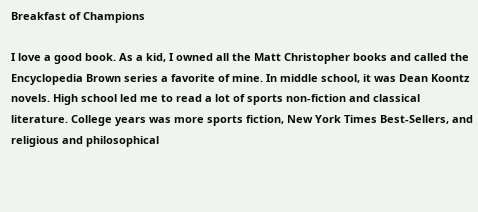Breakfast of Champions

I love a good book. As a kid, I owned all the Matt Christopher books and called the Encyclopedia Brown series a favorite of mine. In middle school, it was Dean Koontz novels. High school led me to read a lot of sports non-fiction and classical literature. College years was more sports fiction, New York Times Best-Sellers, and religious and philosophical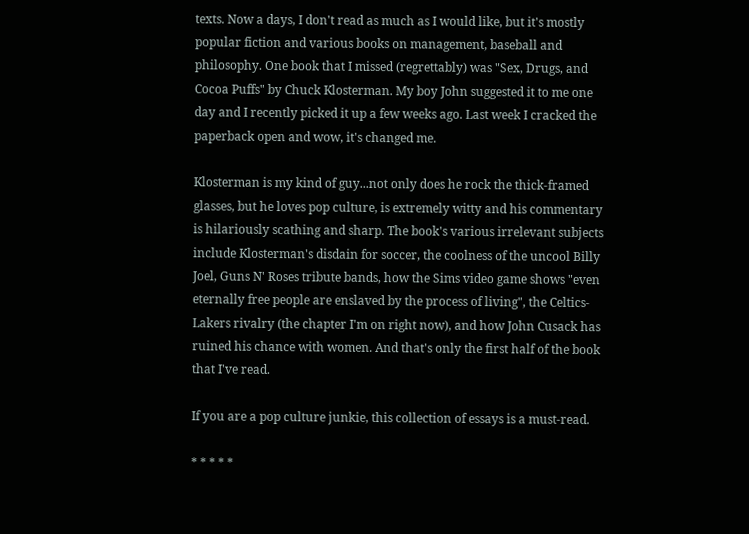texts. Now a days, I don't read as much as I would like, but it's mostly popular fiction and various books on management, baseball and philosophy. One book that I missed (regrettably) was "Sex, Drugs, and Cocoa Puffs" by Chuck Klosterman. My boy John suggested it to me one day and I recently picked it up a few weeks ago. Last week I cracked the paperback open and wow, it's changed me.

Klosterman is my kind of guy...not only does he rock the thick-framed glasses, but he loves pop culture, is extremely witty and his commentary is hilariously scathing and sharp. The book's various irrelevant subjects include Klosterman's disdain for soccer, the coolness of the uncool Billy Joel, Guns N' Roses tribute bands, how the Sims video game shows "even eternally free people are enslaved by the process of living", the Celtics-Lakers rivalry (the chapter I'm on right now), and how John Cusack has ruined his chance with women. And that's only the first half of the book that I've read.

If you are a pop culture junkie, this collection of essays is a must-read.

* * * * *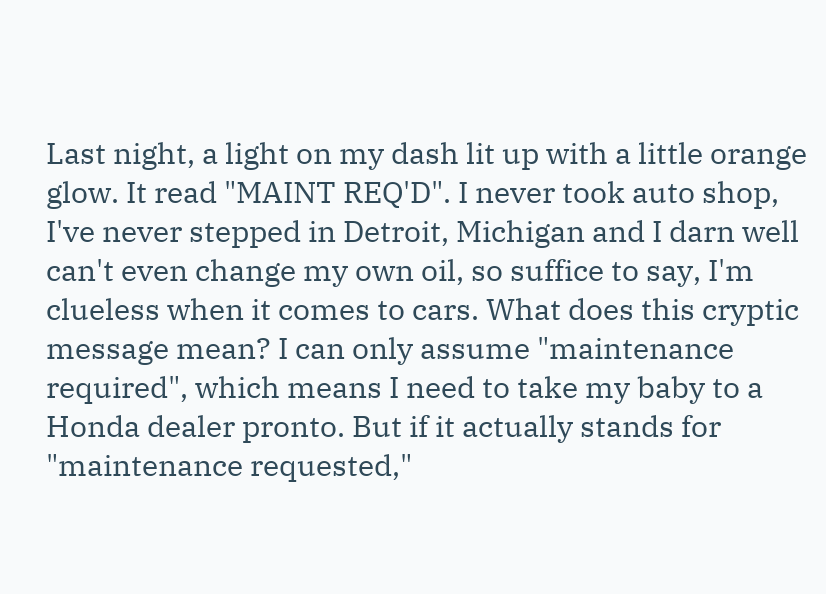Last night, a light on my dash lit up with a little orange glow. It read "MAINT REQ'D". I never took auto shop, I've never stepped in Detroit, Michigan and I darn well can't even change my own oil, so suffice to say, I'm clueless when it comes to cars. What does this cryptic message mean? I can only assume "maintenance required", which means I need to take my baby to a Honda dealer pronto. But if it actually stands for "maintenance requested,"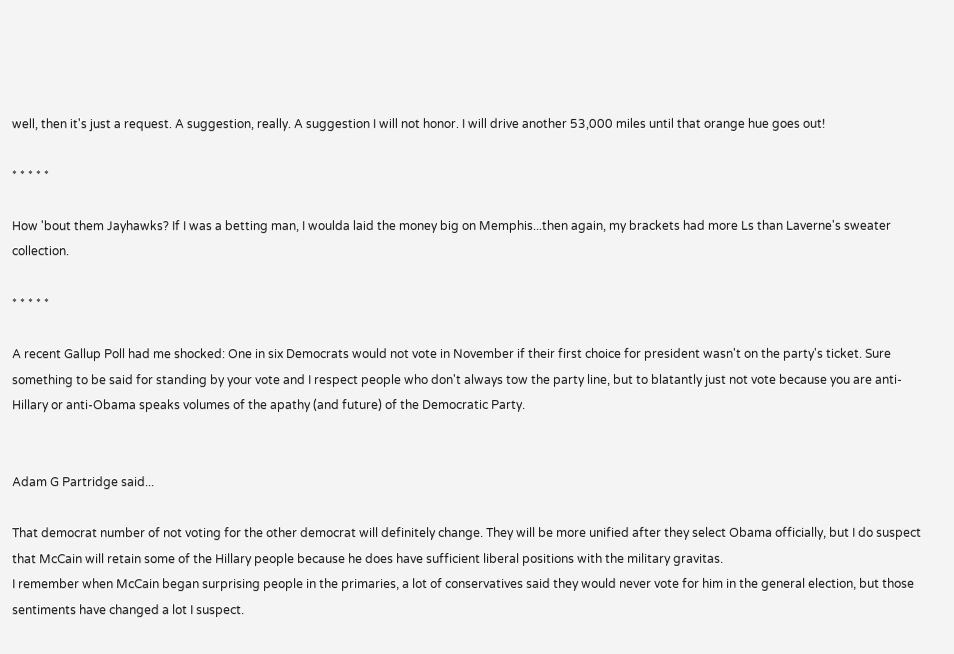well, then it's just a request. A suggestion, really. A suggestion I will not honor. I will drive another 53,000 miles until that orange hue goes out!

* * * * *

How 'bout them Jayhawks? If I was a betting man, I woulda laid the money big on Memphis...then again, my brackets had more Ls than Laverne's sweater collection.

* * * * *

A recent Gallup Poll had me shocked: One in six Democrats would not vote in November if their first choice for president wasn't on the party's ticket. Sure something to be said for standing by your vote and I respect people who don't always tow the party line, but to blatantly just not vote because you are anti-Hillary or anti-Obama speaks volumes of the apathy (and future) of the Democratic Party.


Adam G Partridge said...

That democrat number of not voting for the other democrat will definitely change. They will be more unified after they select Obama officially, but I do suspect that McCain will retain some of the Hillary people because he does have sufficient liberal positions with the military gravitas.
I remember when McCain began surprising people in the primaries, a lot of conservatives said they would never vote for him in the general election, but those sentiments have changed a lot I suspect.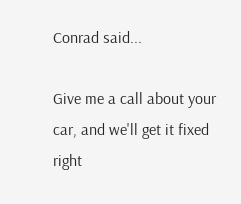Conrad said...

Give me a call about your car, and we'll get it fixed right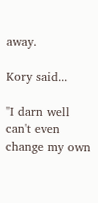away.

Kory said...

"I darn well can't even change my own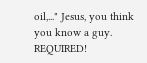oil,..." Jesus, you think you know a guy. REQUIRED!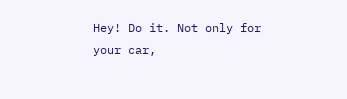Hey! Do it. Not only for your car,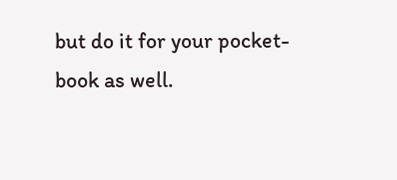but do it for your pocket-book as well.